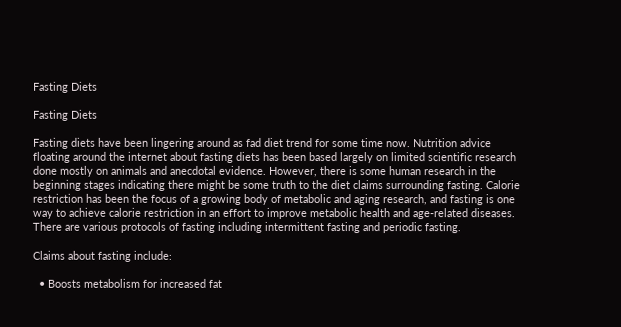Fasting Diets

Fasting Diets

Fasting diets have been lingering around as fad diet trend for some time now. Nutrition advice floating around the internet about fasting diets has been based largely on limited scientific research done mostly on animals and anecdotal evidence. However, there is some human research in the beginning stages indicating there might be some truth to the diet claims surrounding fasting. Calorie restriction has been the focus of a growing body of metabolic and aging research, and fasting is one way to achieve calorie restriction in an effort to improve metabolic health and age-related diseases. There are various protocols of fasting including intermittent fasting and periodic fasting.

Claims about fasting include:

  • Boosts metabolism for increased fat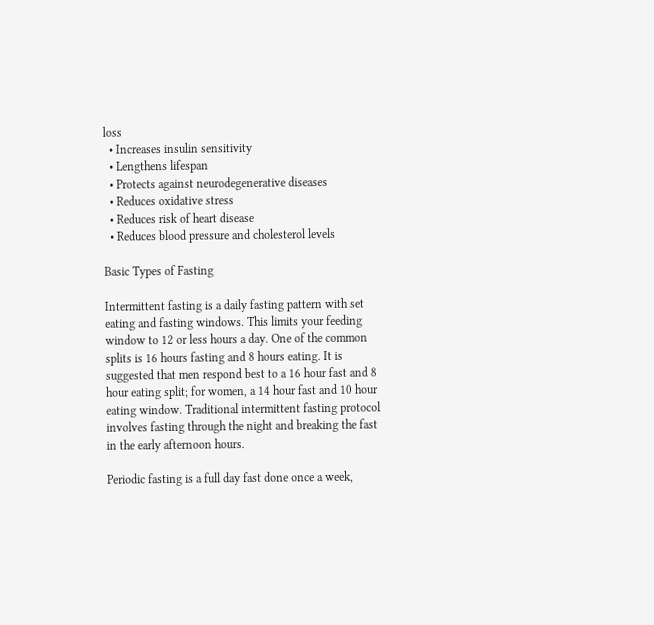loss
  • Increases insulin sensitivity
  • Lengthens lifespan
  • Protects against neurodegenerative diseases
  • Reduces oxidative stress
  • Reduces risk of heart disease
  • Reduces blood pressure and cholesterol levels

Basic Types of Fasting

Intermittent fasting is a daily fasting pattern with set eating and fasting windows. This limits your feeding window to 12 or less hours a day. One of the common splits is 16 hours fasting and 8 hours eating. It is suggested that men respond best to a 16 hour fast and 8 hour eating split; for women, a 14 hour fast and 10 hour eating window. Traditional intermittent fasting protocol involves fasting through the night and breaking the fast in the early afternoon hours.

Periodic fasting is a full day fast done once a week,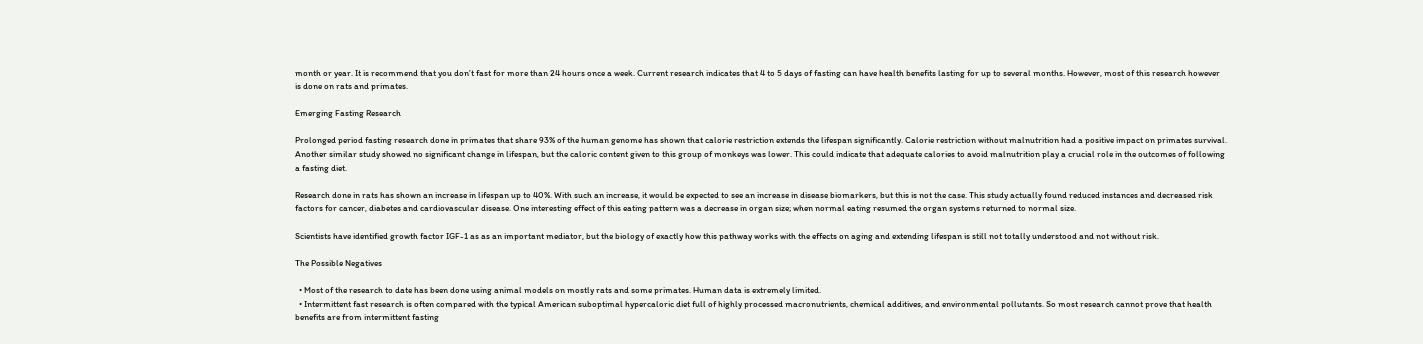month or year. It is recommend that you don’t fast for more than 24 hours once a week. Current research indicates that 4 to 5 days of fasting can have health benefits lasting for up to several months. However, most of this research however is done on rats and primates.

Emerging Fasting Research

Prolonged period fasting research done in primates that share 93% of the human genome has shown that calorie restriction extends the lifespan significantly. Calorie restriction without malnutrition had a positive impact on primates survival. Another similar study showed no significant change in lifespan, but the caloric content given to this group of monkeys was lower. This could indicate that adequate calories to avoid malnutrition play a crucial role in the outcomes of following a fasting diet.

Research done in rats has shown an increase in lifespan up to 40%. With such an increase, it would be expected to see an increase in disease biomarkers, but this is not the case. This study actually found reduced instances and decreased risk factors for cancer, diabetes and cardiovascular disease. One interesting effect of this eating pattern was a decrease in organ size; when normal eating resumed the organ systems returned to normal size.

Scientists have identified growth factor IGF-1 as as an important mediator, but the biology of exactly how this pathway works with the effects on aging and extending lifespan is still not totally understood and not without risk.

The Possible Negatives

  • Most of the research to date has been done using animal models on mostly rats and some primates. Human data is extremely limited.
  • Intermittent fast research is often compared with the typical American suboptimal hypercaloric diet full of highly processed macronutrients, chemical additives, and environmental pollutants. So most research cannot prove that health benefits are from intermittent fasting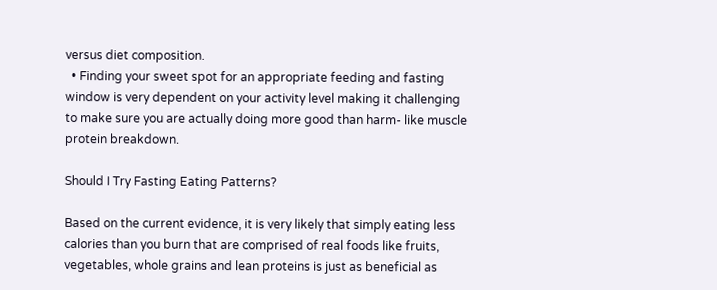versus diet composition.
  • Finding your sweet spot for an appropriate feeding and fasting window is very dependent on your activity level making it challenging to make sure you are actually doing more good than harm- like muscle protein breakdown.

Should I Try Fasting Eating Patterns?

Based on the current evidence, it is very likely that simply eating less calories than you burn that are comprised of real foods like fruits, vegetables, whole grains and lean proteins is just as beneficial as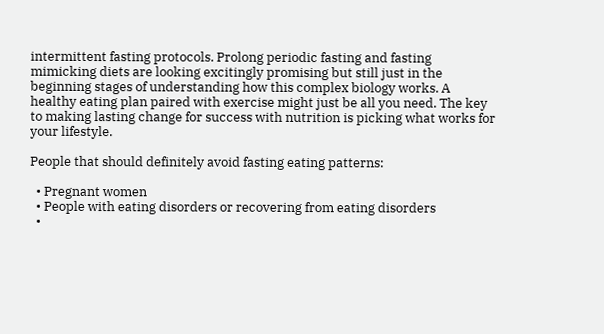intermittent fasting protocols. Prolong periodic fasting and fasting mimicking diets are looking excitingly promising but still just in the beginning stages of understanding how this complex biology works. A healthy eating plan paired with exercise might just be all you need. The key to making lasting change for success with nutrition is picking what works for your lifestyle.

People that should definitely avoid fasting eating patterns:

  • Pregnant women
  • People with eating disorders or recovering from eating disorders
  •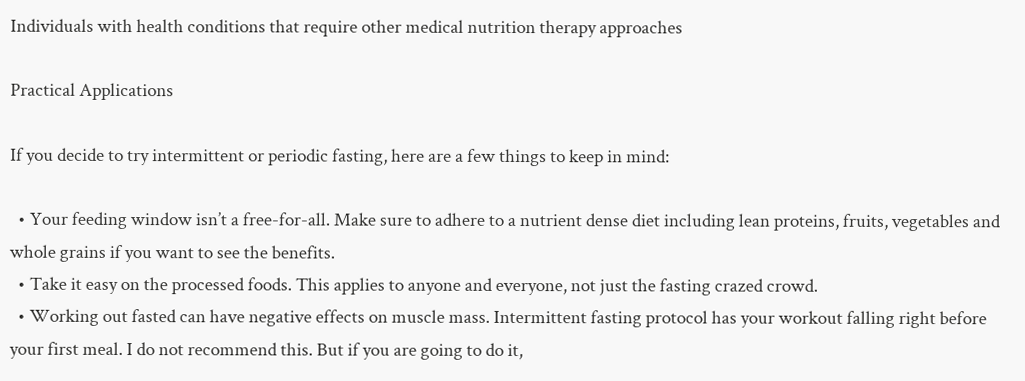Individuals with health conditions that require other medical nutrition therapy approaches

Practical Applications

If you decide to try intermittent or periodic fasting, here are a few things to keep in mind:

  • Your feeding window isn’t a free-for-all. Make sure to adhere to a nutrient dense diet including lean proteins, fruits, vegetables and whole grains if you want to see the benefits.
  • Take it easy on the processed foods. This applies to anyone and everyone, not just the fasting crazed crowd.
  • Working out fasted can have negative effects on muscle mass. Intermittent fasting protocol has your workout falling right before your first meal. I do not recommend this. But if you are going to do it,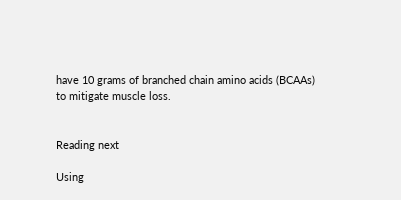have 10 grams of branched chain amino acids (BCAAs) to mitigate muscle loss.


Reading next

Using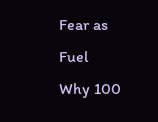Fear as Fuel
Why 100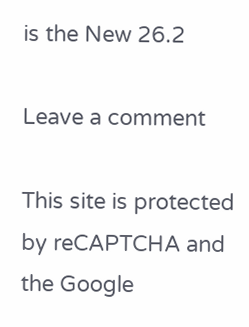is the New 26.2

Leave a comment

This site is protected by reCAPTCHA and the Google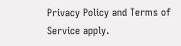Privacy Policy and Terms of Service apply.